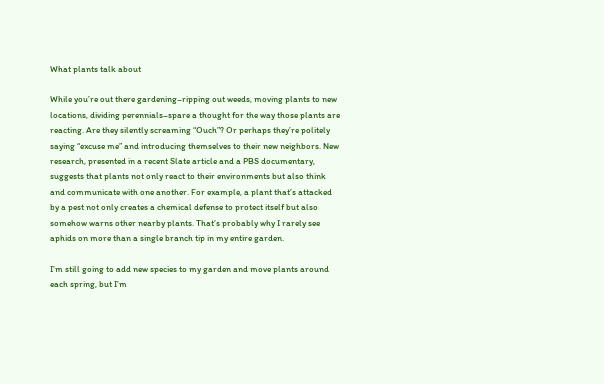What plants talk about

While you’re out there gardening–ripping out weeds, moving plants to new locations, dividing perennials–spare a thought for the way those plants are reacting. Are they silently screaming “Ouch”? Or perhaps they’re politely saying “excuse me” and introducing themselves to their new neighbors. New research, presented in a recent Slate article and a PBS documentary, suggests that plants not only react to their environments but also think and communicate with one another. For example, a plant that’s attacked by a pest not only creates a chemical defense to protect itself but also somehow warns other nearby plants. That’s probably why I rarely see aphids on more than a single branch tip in my entire garden.

I’m still going to add new species to my garden and move plants around each spring, but I’m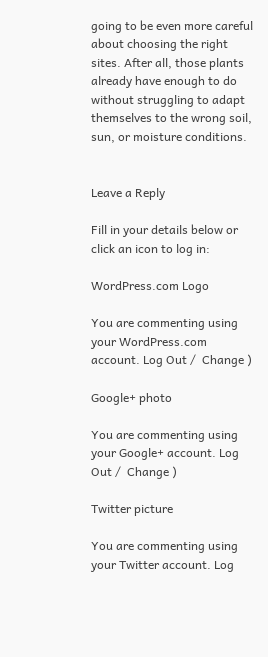going to be even more careful about choosing the right sites. After all, those plants already have enough to do without struggling to adapt themselves to the wrong soil, sun, or moisture conditions.


Leave a Reply

Fill in your details below or click an icon to log in:

WordPress.com Logo

You are commenting using your WordPress.com account. Log Out /  Change )

Google+ photo

You are commenting using your Google+ account. Log Out /  Change )

Twitter picture

You are commenting using your Twitter account. Log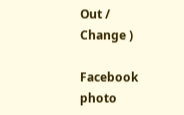Out /  Change )

Facebook photo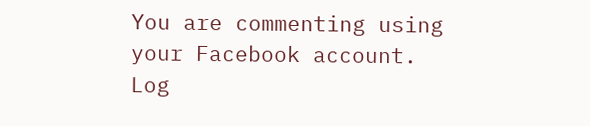You are commenting using your Facebook account. Log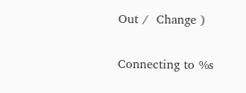Out /  Change )


Connecting to %s